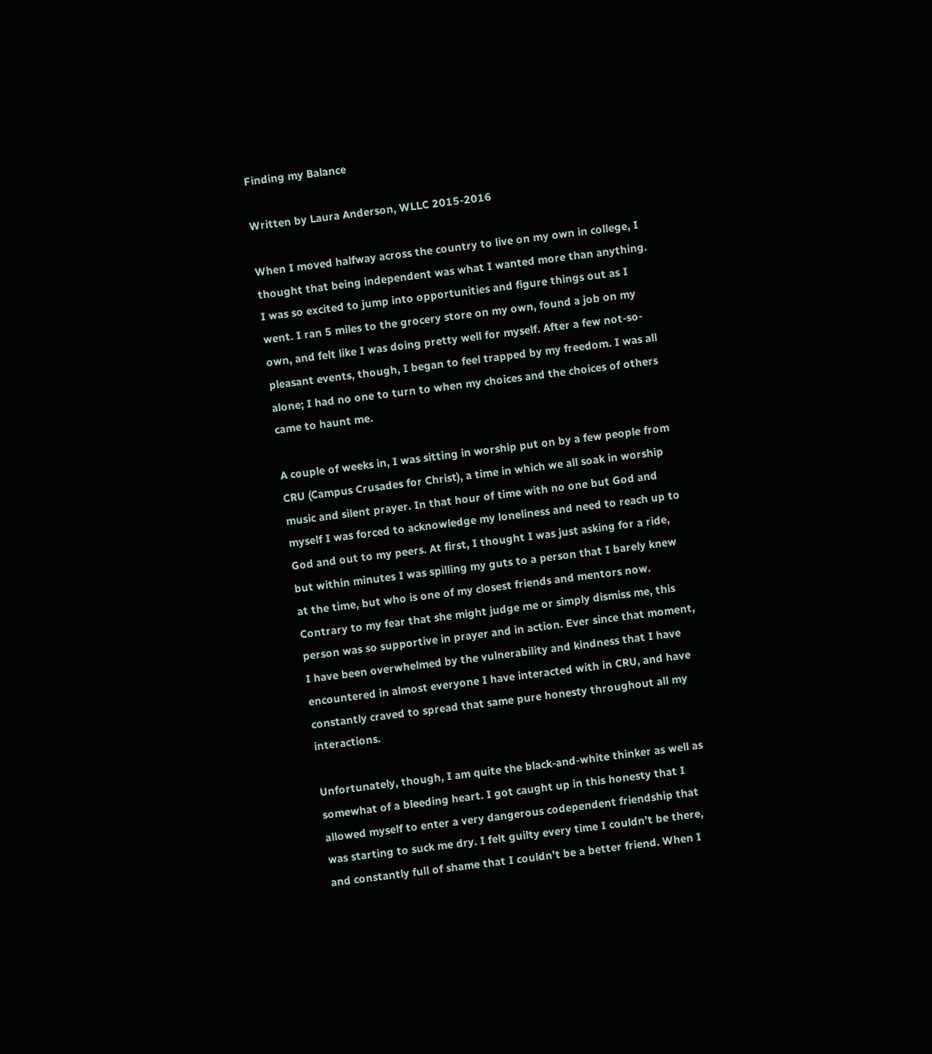Finding my Balance

Written by Laura Anderson, WLLC 2015-2016

When I moved halfway across the country to live on my own in college, I thought that being independent was what I wanted more than anything. I was so excited to jump into opportunities and figure things out as I went. I ran 5 miles to the grocery store on my own, found a job on my own, and felt like I was doing pretty well for myself. After a few not-so-pleasant events, though, I began to feel trapped by my freedom. I was all alone; I had no one to turn to when my choices and the choices of others came to haunt me.

A couple of weeks in, I was sitting in worship put on by a few people from CRU (Campus Crusades for Christ), a time in which we all soak in worship music and silent prayer. In that hour of time with no one but God and myself I was forced to acknowledge my loneliness and need to reach up to God and out to my peers. At first, I thought I was just asking for a ride, but within minutes I was spilling my guts to a person that I barely knew at the time, but who is one of my closest friends and mentors now. Contrary to my fear that she might judge me or simply dismiss me, this person was so supportive in prayer and in action. Ever since that moment, I have been overwhelmed by the vulnerability and kindness that I have encountered in almost everyone I have interacted with in CRU, and have constantly craved to spread that same pure honesty throughout all my interactions.

Unfortunately, though, I am quite the black-and-white thinker as well as somewhat of a bleeding heart. I got caught up in this honesty that I allowed myself to enter a very dangerous codependent friendship that was starting to suck me dry. I felt guilty every time I couldn’t be there, and constantly full of shame that I couldn’t be a better friend. When I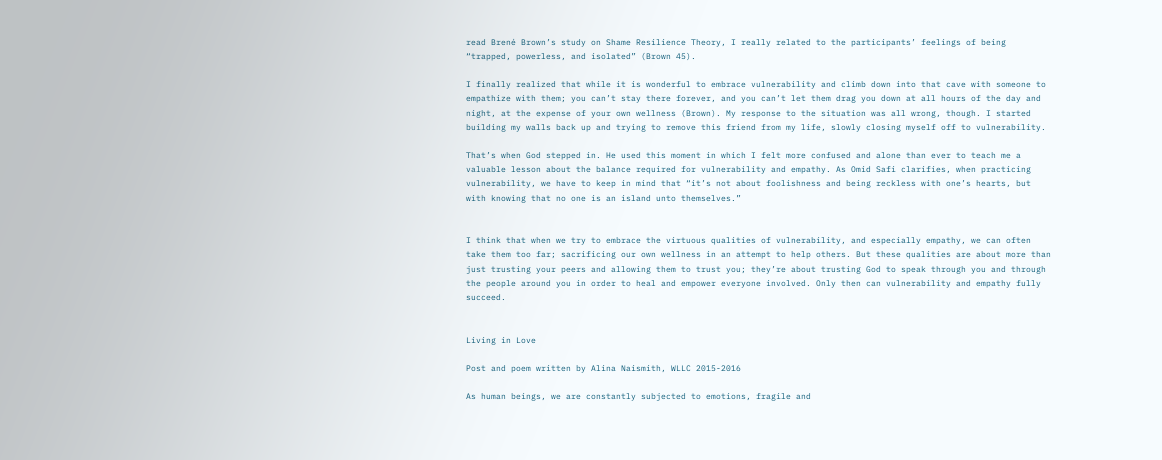read Brené Brown’s study on Shame Resilience Theory, I really related to the participants’ feelings of being “trapped, powerless, and isolated” (Brown 45).

I finally realized that while it is wonderful to embrace vulnerability and climb down into that cave with someone to empathize with them; you can’t stay there forever, and you can’t let them drag you down at all hours of the day and night, at the expense of your own wellness (Brown). My response to the situation was all wrong, though. I started building my walls back up and trying to remove this friend from my life, slowly closing myself off to vulnerability.

That’s when God stepped in. He used this moment in which I felt more confused and alone than ever to teach me a valuable lesson about the balance required for vulnerability and empathy. As Omid Safi clarifies, when practicing vulnerability, we have to keep in mind that “it’s not about foolishness and being reckless with one’s hearts, but with knowing that no one is an island unto themselves.”


I think that when we try to embrace the virtuous qualities of vulnerability, and especially empathy, we can often take them too far; sacrificing our own wellness in an attempt to help others. But these qualities are about more than just trusting your peers and allowing them to trust you; they’re about trusting God to speak through you and through the people around you in order to heal and empower everyone involved. Only then can vulnerability and empathy fully succeed.


Living in Love

Post and poem written by Alina Naismith, WLLC 2015-2016

As human beings, we are constantly subjected to emotions, fragile and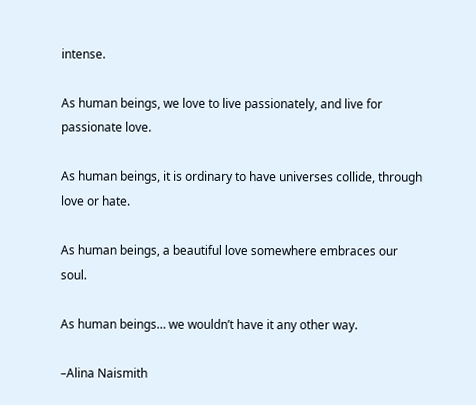intense.

As human beings, we love to live passionately, and live for passionate love.

As human beings, it is ordinary to have universes collide, through love or hate.

As human beings, a beautiful love somewhere embraces our soul.

As human beings… we wouldn’t have it any other way.

–Alina Naismith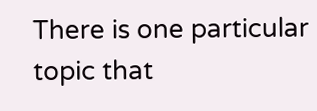There is one particular topic that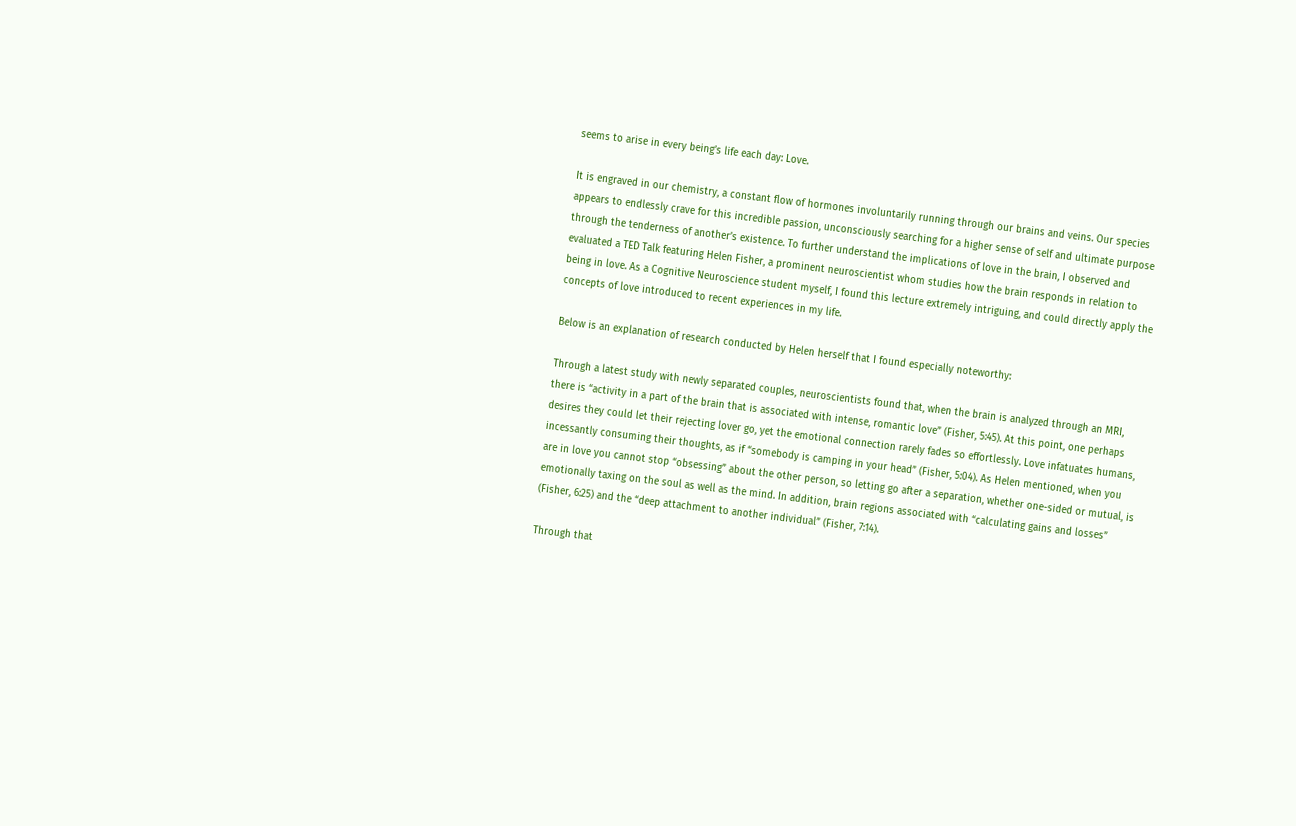seems to arise in every being’s life each day: Love.

It is engraved in our chemistry, a constant flow of hormones involuntarily running through our brains and veins. Our species appears to endlessly crave for this incredible passion, unconsciously searching for a higher sense of self and ultimate purpose through the tenderness of another’s existence. To further understand the implications of love in the brain, I observed and evaluated a TED Talk featuring Helen Fisher, a prominent neuroscientist whom studies how the brain responds in relation to being in love. As a Cognitive Neuroscience student myself, I found this lecture extremely intriguing, and could directly apply the concepts of love introduced to recent experiences in my life.

Below is an explanation of research conducted by Helen herself that I found especially noteworthy:

Through a latest study with newly separated couples, neuroscientists found that, when the brain is analyzed through an MRI, there is “activity in a part of the brain that is associated with intense, romantic love” (Fisher, 5:45). At this point, one perhaps desires they could let their rejecting lover go, yet the emotional connection rarely fades so effortlessly. Love infatuates humans, incessantly consuming their thoughts, as if “somebody is camping in your head” (Fisher, 5:04). As Helen mentioned, when you are in love you cannot stop “obsessing” about the other person, so letting go after a separation, whether one-sided or mutual, is emotionally taxing on the soul as well as the mind. In addition, brain regions associated with “calculating gains and losses” (Fisher, 6:25) and the “deep attachment to another individual” (Fisher, 7:14).

Through that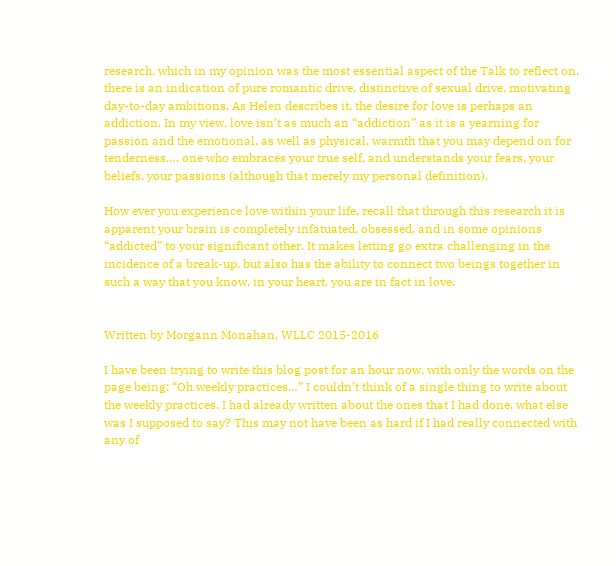research, which in my opinion was the most essential aspect of the Talk to reflect on, there is an indication of pure romantic drive, distinctive of sexual drive, motivating day-to-day ambitions. As Helen describes it, the desire for love is perhaps an addiction. In my view, love isn’t as much an “addiction” as it is a yearning for passion and the emotional, as well as physical, warmth that you may depend on for tenderness…. one who embraces your true self, and understands your fears, your beliefs, your passions (although that merely my personal definition).

How ever you experience love within your life, recall that through this research it is apparent your brain is completely infatuated, obsessed, and in some opinions “addicted” to your significant other. It makes letting go extra challenging in the incidence of a break-up, but also has the ability to connect two beings together in such a way that you know, in your heart, you are in fact in love.


Written by Morgann Monahan, WLLC 2015-2016

I have been trying to write this blog post for an hour now, with only the words on the page being: “Oh weekly practices…” I couldn’t think of a single thing to write about the weekly practices. I had already written about the ones that I had done, what else was I supposed to say? This may not have been as hard if I had really connected with any of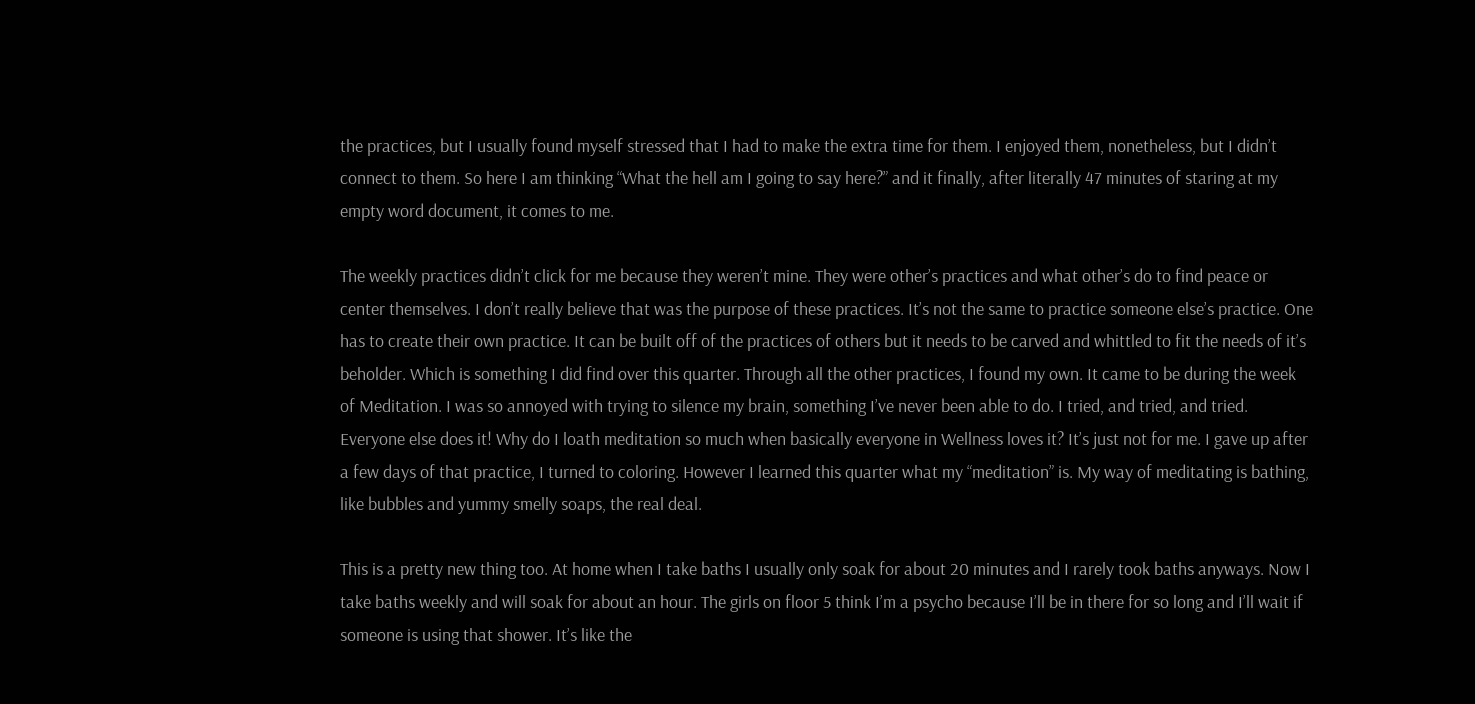the practices, but I usually found myself stressed that I had to make the extra time for them. I enjoyed them, nonetheless, but I didn’t connect to them. So here I am thinking “What the hell am I going to say here?” and it finally, after literally 47 minutes of staring at my empty word document, it comes to me.

The weekly practices didn’t click for me because they weren’t mine. They were other’s practices and what other’s do to find peace or center themselves. I don’t really believe that was the purpose of these practices. It’s not the same to practice someone else’s practice. One has to create their own practice. It can be built off of the practices of others but it needs to be carved and whittled to fit the needs of it’s beholder. Which is something I did find over this quarter. Through all the other practices, I found my own. It came to be during the week of Meditation. I was so annoyed with trying to silence my brain, something I’ve never been able to do. I tried, and tried, and tried. Everyone else does it! Why do I loath meditation so much when basically everyone in Wellness loves it? It’s just not for me. I gave up after a few days of that practice, I turned to coloring. However I learned this quarter what my “meditation” is. My way of meditating is bathing, like bubbles and yummy smelly soaps, the real deal.

This is a pretty new thing too. At home when I take baths I usually only soak for about 20 minutes and I rarely took baths anyways. Now I take baths weekly and will soak for about an hour. The girls on floor 5 think I’m a psycho because I’ll be in there for so long and I’ll wait if someone is using that shower. It’s like the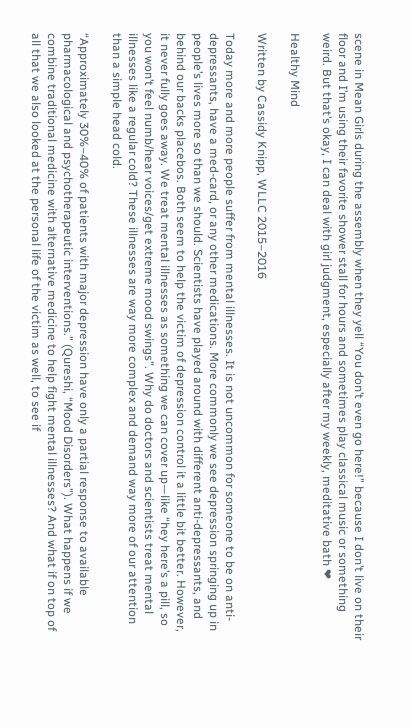scene in Mean Girls during the assembly when they yell “You don’t even go here!” because I don’t live on their floor and I’m using their favorite shower stall for hours and sometimes play classical music or something weird. But that’s okay, I can deal with girl judgment, especially after my weekly, meditative bath ❤

Healthy Mind

Written by Cassidy Knipp, WLLC 2015–2016

Today more and more people suffer from mental illnesses. It is not uncommon for someone to be on anti-depressants, have a med-card, or any other medications. More commonly we see depression springing up in people’s lives more so than we should. Scientists have played around with different anti-depressants, and behind our backs placebos. Both seem to help the victim of depression control it a little bit better. However, it never fully goes away. We treat mental illnesses as something we can cover up—like “hey here’s a pill, so you won’t feel numb/hear voices/get extreme mood swings”. Why do doctors and scientists treat mental illnesses like a regular cold? These illnesses are way more complex and demand way more of our attention than a simple head cold.

“Approximately 30%–40% of patients with major depression have only a partial response to available pharmacological and psychotherapeutic interventions.” (Qureshi, “Mood Disorders”). What happens if we combine traditional medicine with alternative medicine to help fight mental illnesses? And what if on top of all that we also looked at the personal life of the victim as well, to see if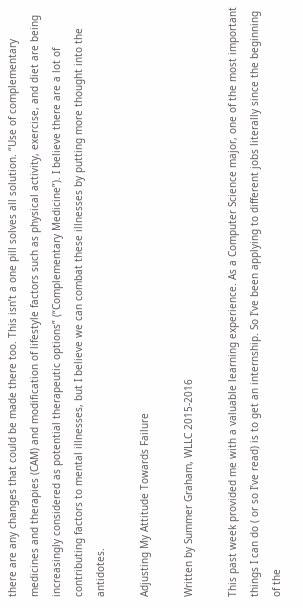there are any changes that could be made there too. This isn’t a one pill solves all solution. “Use of complementary medicines and therapies (CAM) and modification of lifestyle factors such as physical activity, exercise, and diet are being increasingly considered as potential therapeutic options” (“Complementary Medicine”). I believe there are a lot of contributing factors to mental illnesses, but I believe we can combat these illnesses by putting more thought into the antidotes.

Adjusting My Attitude Towards Failure

Written by Summer Graham, WLLC 2015-2016

This past week provided me with a valuable learning experience. As a Computer Science major, one of the most important things I can do ( or so I’ve read) is to get an internship. So I’ve been applying to different jobs literally since the beginning of the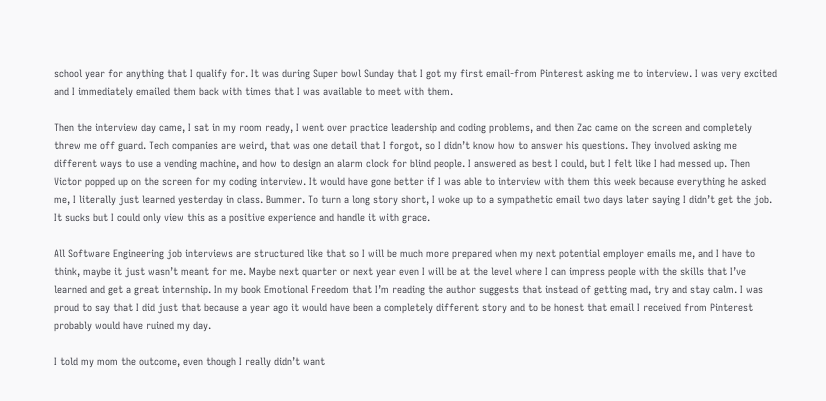school year for anything that I qualify for. It was during Super bowl Sunday that I got my first email-from Pinterest asking me to interview. I was very excited and I immediately emailed them back with times that I was available to meet with them.

Then the interview day came, I sat in my room ready, I went over practice leadership and coding problems, and then Zac came on the screen and completely threw me off guard. Tech companies are weird, that was one detail that I forgot, so I didn’t know how to answer his questions. They involved asking me different ways to use a vending machine, and how to design an alarm clock for blind people. I answered as best I could, but I felt like I had messed up. Then Victor popped up on the screen for my coding interview. It would have gone better if I was able to interview with them this week because everything he asked me, I literally just learned yesterday in class. Bummer. To turn a long story short, I woke up to a sympathetic email two days later saying I didn’t get the job. It sucks but I could only view this as a positive experience and handle it with grace.

All Software Engineering job interviews are structured like that so I will be much more prepared when my next potential employer emails me, and I have to think, maybe it just wasn’t meant for me. Maybe next quarter or next year even I will be at the level where I can impress people with the skills that I’ve learned and get a great internship. In my book Emotional Freedom that I’m reading the author suggests that instead of getting mad, try and stay calm. I was proud to say that I did just that because a year ago it would have been a completely different story and to be honest that email I received from Pinterest probably would have ruined my day.

I told my mom the outcome, even though I really didn’t want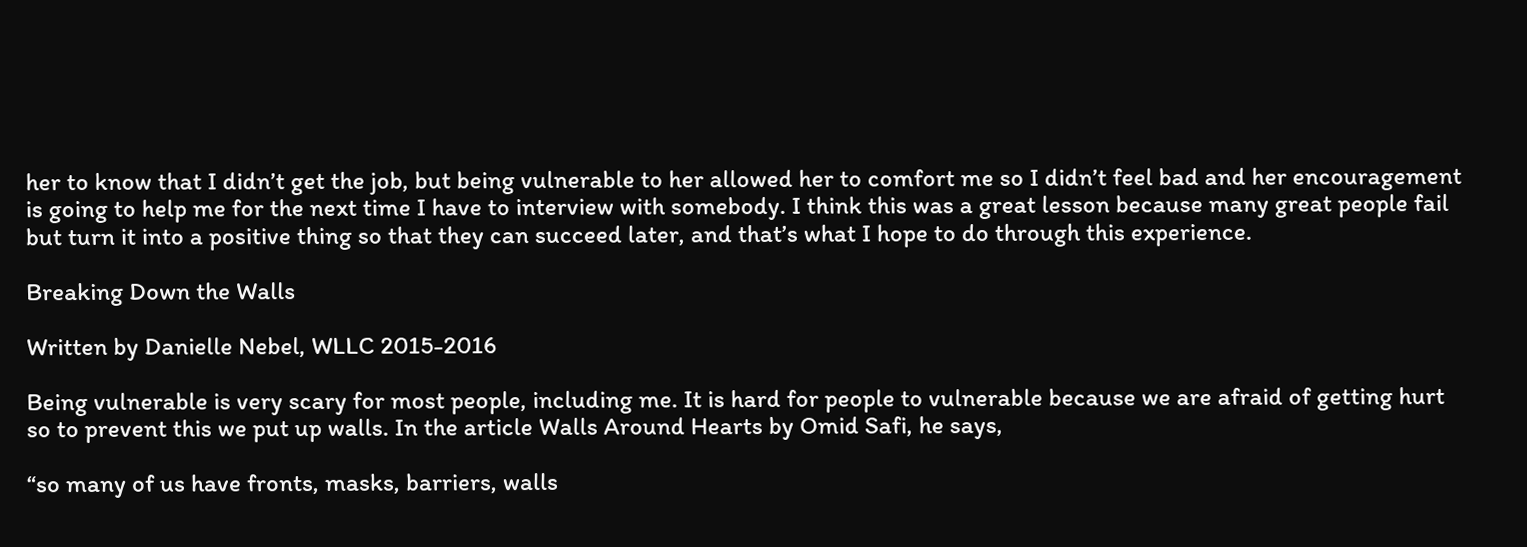her to know that I didn’t get the job, but being vulnerable to her allowed her to comfort me so I didn’t feel bad and her encouragement is going to help me for the next time I have to interview with somebody. I think this was a great lesson because many great people fail but turn it into a positive thing so that they can succeed later, and that’s what I hope to do through this experience.

Breaking Down the Walls

Written by Danielle Nebel, WLLC 2015-2016

Being vulnerable is very scary for most people, including me. It is hard for people to vulnerable because we are afraid of getting hurt so to prevent this we put up walls. In the article Walls Around Hearts by Omid Safi, he says,

“so many of us have fronts, masks, barriers, walls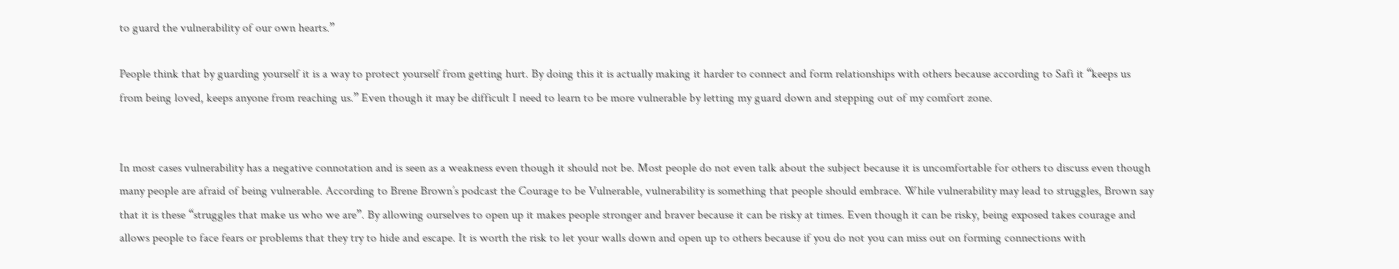to guard the vulnerability of our own hearts.”

People think that by guarding yourself it is a way to protect yourself from getting hurt. By doing this it is actually making it harder to connect and form relationships with others because according to Safi it “keeps us from being loved, keeps anyone from reaching us.” Even though it may be difficult I need to learn to be more vulnerable by letting my guard down and stepping out of my comfort zone.


In most cases vulnerability has a negative connotation and is seen as a weakness even though it should not be. Most people do not even talk about the subject because it is uncomfortable for others to discuss even though many people are afraid of being vulnerable. According to Brene Brown’s podcast the Courage to be Vulnerable, vulnerability is something that people should embrace. While vulnerability may lead to struggles, Brown say that it is these “struggles that make us who we are”. By allowing ourselves to open up it makes people stronger and braver because it can be risky at times. Even though it can be risky, being exposed takes courage and allows people to face fears or problems that they try to hide and escape. It is worth the risk to let your walls down and open up to others because if you do not you can miss out on forming connections with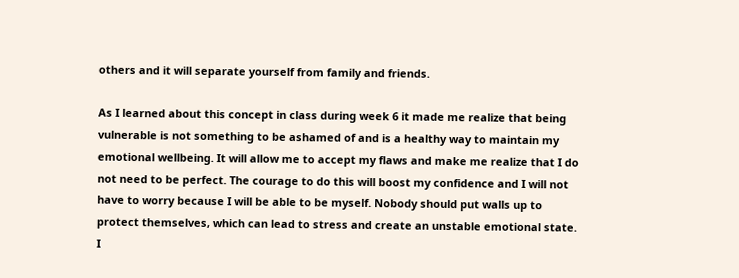others and it will separate yourself from family and friends.

As I learned about this concept in class during week 6 it made me realize that being vulnerable is not something to be ashamed of and is a healthy way to maintain my emotional wellbeing. It will allow me to accept my flaws and make me realize that I do not need to be perfect. The courage to do this will boost my confidence and I will not have to worry because I will be able to be myself. Nobody should put walls up to protect themselves, which can lead to stress and create an unstable emotional state. I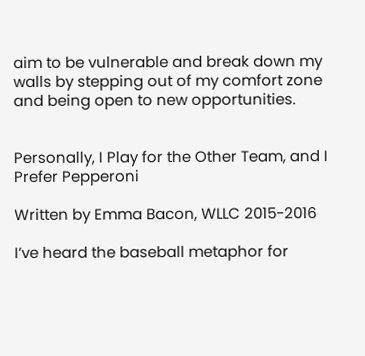aim to be vulnerable and break down my walls by stepping out of my comfort zone and being open to new opportunities.


Personally, I Play for the Other Team, and I Prefer Pepperoni

Written by Emma Bacon, WLLC 2015-2016

I’ve heard the baseball metaphor for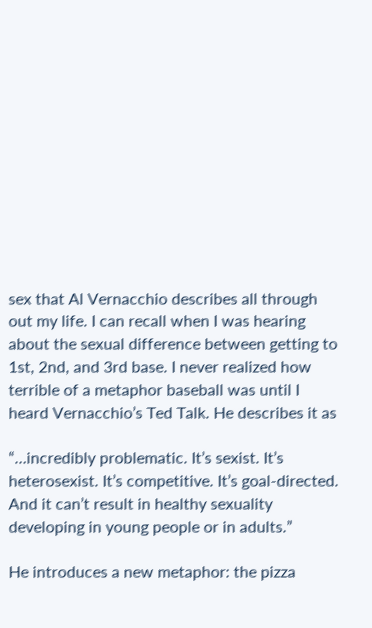sex that Al Vernacchio describes all through out my life. I can recall when I was hearing about the sexual difference between getting to 1st, 2nd, and 3rd base. I never realized how terrible of a metaphor baseball was until I heard Vernacchio’s Ted Talk. He describes it as

“…incredibly problematic. It’s sexist. It’s heterosexist. It’s competitive. It’s goal-directed. And it can’t result in healthy sexuality developing in young people or in adults.”

He introduces a new metaphor: the pizza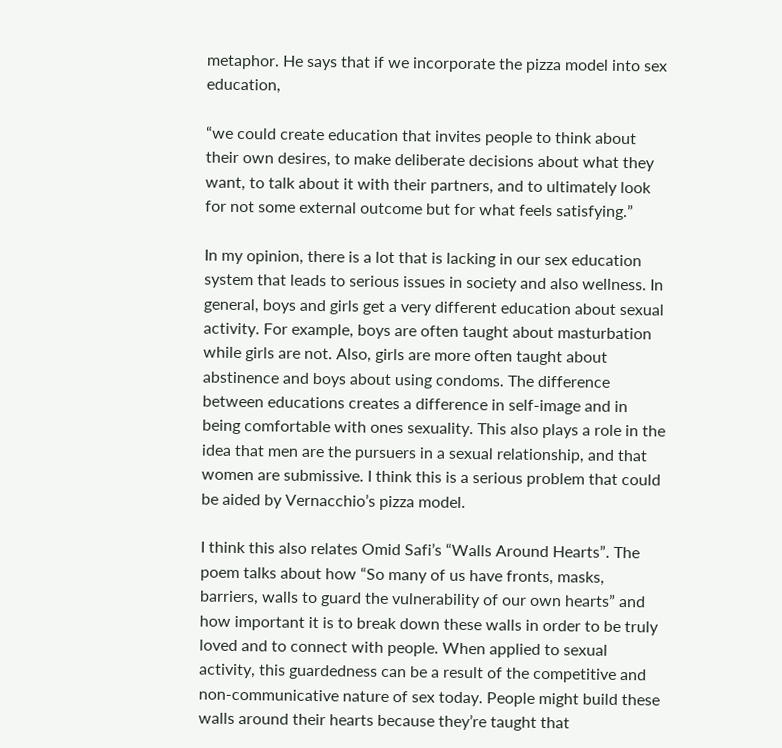metaphor. He says that if we incorporate the pizza model into sex education,

“we could create education that invites people to think about their own desires, to make deliberate decisions about what they want, to talk about it with their partners, and to ultimately look for not some external outcome but for what feels satisfying.”

In my opinion, there is a lot that is lacking in our sex education system that leads to serious issues in society and also wellness. In general, boys and girls get a very different education about sexual activity. For example, boys are often taught about masturbation while girls are not. Also, girls are more often taught about abstinence and boys about using condoms. The difference between educations creates a difference in self-image and in being comfortable with ones sexuality. This also plays a role in the idea that men are the pursuers in a sexual relationship, and that women are submissive. I think this is a serious problem that could be aided by Vernacchio’s pizza model.

I think this also relates Omid Safi’s “Walls Around Hearts”. The poem talks about how “So many of us have fronts, masks, barriers, walls to guard the vulnerability of our own hearts” and how important it is to break down these walls in order to be truly loved and to connect with people. When applied to sexual activity, this guardedness can be a result of the competitive and non-communicative nature of sex today. People might build these walls around their hearts because they’re taught that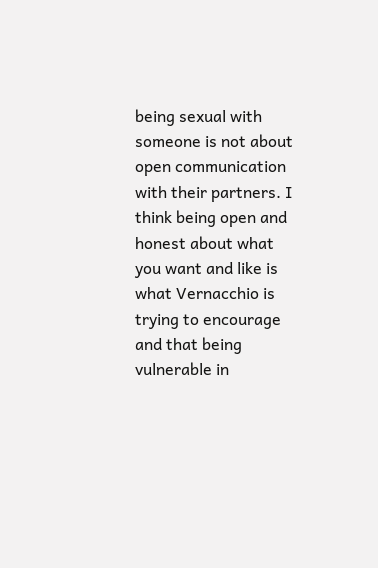being sexual with someone is not about open communication with their partners. I think being open and honest about what you want and like is what Vernacchio is trying to encourage and that being vulnerable in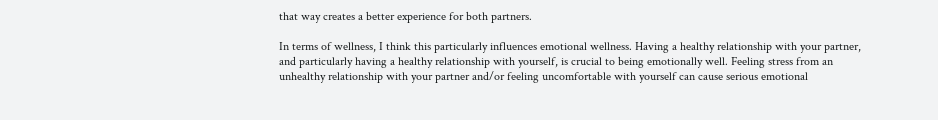that way creates a better experience for both partners.

In terms of wellness, I think this particularly influences emotional wellness. Having a healthy relationship with your partner, and particularly having a healthy relationship with yourself, is crucial to being emotionally well. Feeling stress from an unhealthy relationship with your partner and/or feeling uncomfortable with yourself can cause serious emotional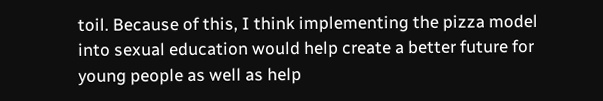toil. Because of this, I think implementing the pizza model into sexual education would help create a better future for young people as well as help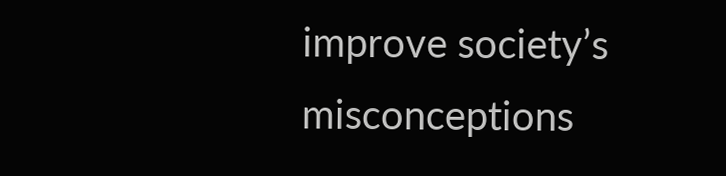improve society’s misconceptions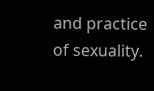and practice of sexuality.